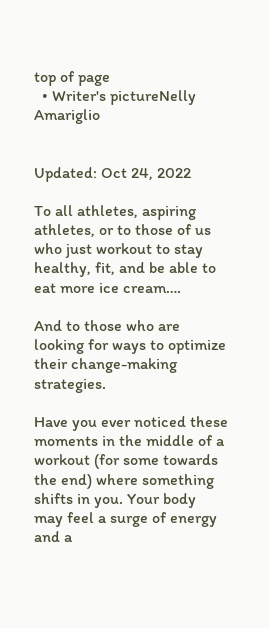top of page
  • Writer's pictureNelly Amariglio


Updated: Oct 24, 2022

To all athletes, aspiring athletes, or to those of us who just workout to stay healthy, fit, and be able to eat more ice cream….

And to those who are looking for ways to optimize their change-making strategies.

Have you ever noticed these moments in the middle of a workout (for some towards the end) where something shifts in you. Your body may feel a surge of energy and a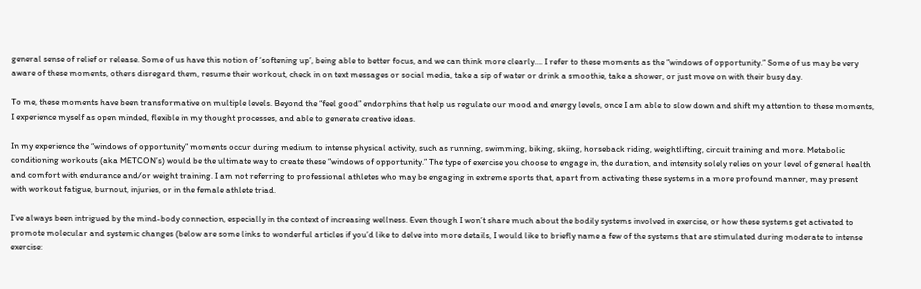general sense of relief or release. Some of us have this notion of ‘softening up’, being able to better focus, and we can think more clearly…. I refer to these moments as the “windows of opportunity.” Some of us may be very aware of these moments, others disregard them, resume their workout, check in on text messages or social media, take a sip of water or drink a smoothie, take a shower, or just move on with their busy day.

To me, these moments have been transformative on multiple levels. Beyond the “feel good” endorphins that help us regulate our mood and energy levels, once I am able to slow down and shift my attention to these moments, I experience myself as open minded, flexible in my thought processes, and able to generate creative ideas.

In my experience the “windows of opportunity” moments occur during medium to intense physical activity, such as running, swimming, biking, skiing, horseback riding, weightlifting, circuit training and more. Metabolic conditioning workouts (aka METCON’s) would be the ultimate way to create these “windows of opportunity.” The type of exercise you choose to engage in, the duration, and intensity solely relies on your level of general health and comfort with endurance and/or weight training. I am not referring to professional athletes who may be engaging in extreme sports that, apart from activating these systems in a more profound manner, may present with workout fatigue, burnout, injuries, or in the female athlete triad.

I’ve always been intrigued by the mind-body connection, especially in the context of increasing wellness. Even though I won’t share much about the bodily systems involved in exercise, or how these systems get activated to promote molecular and systemic changes (below are some links to wonderful articles if you’d like to delve into more details, I would like to briefly name a few of the systems that are stimulated during moderate to intense exercise: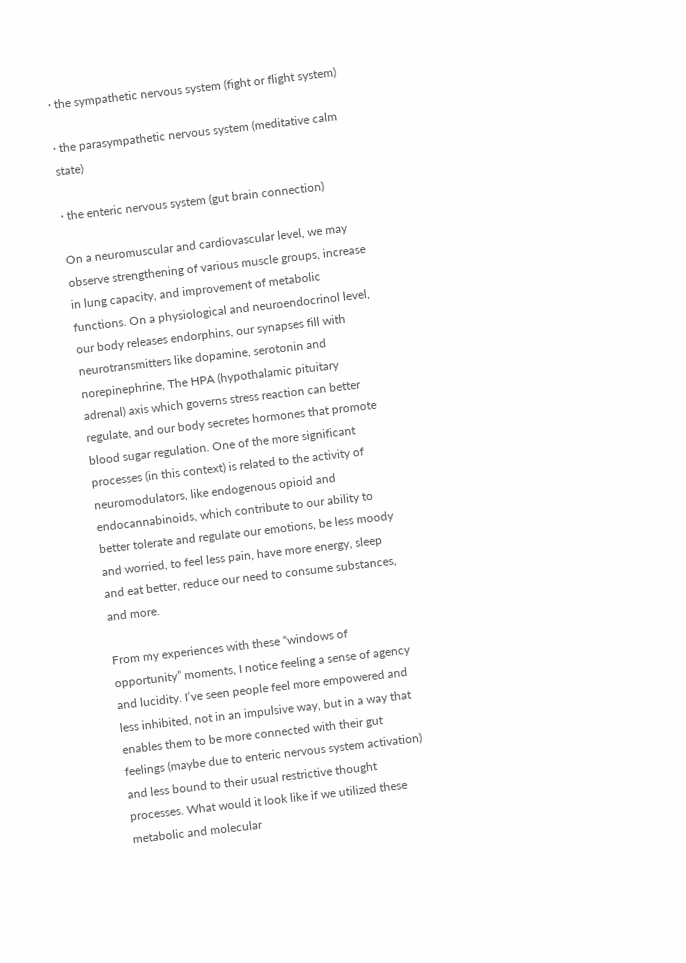· the sympathetic nervous system (fight or flight system)

· the parasympathetic nervous system (meditative calm state)

· the enteric nervous system (gut brain connection)

On a neuromuscular and cardiovascular level, we may observe strengthening of various muscle groups, increase in lung capacity, and improvement of metabolic functions. On a physiological and neuroendocrinol level, our body releases endorphins, our synapses fill with neurotransmitters like dopamine, serotonin and norepinephrine, The HPA (hypothalamic pituitary adrenal) axis which governs stress reaction can better regulate, and our body secretes hormones that promote blood sugar regulation. One of the more significant processes (in this context) is related to the activity of neuromodulators, like endogenous opioid and endocannabinoids, which contribute to our ability to better tolerate and regulate our emotions, be less moody and worried, to feel less pain, have more energy, sleep and eat better, reduce our need to consume substances, and more.

From my experiences with these “windows of opportunity” moments, I notice feeling a sense of agency and lucidity. I’ve seen people feel more empowered and less inhibited, not in an impulsive way, but in a way that enables them to be more connected with their gut feelings (maybe due to enteric nervous system activation) and less bound to their usual restrictive thought processes. What would it look like if we utilized these metabolic and molecular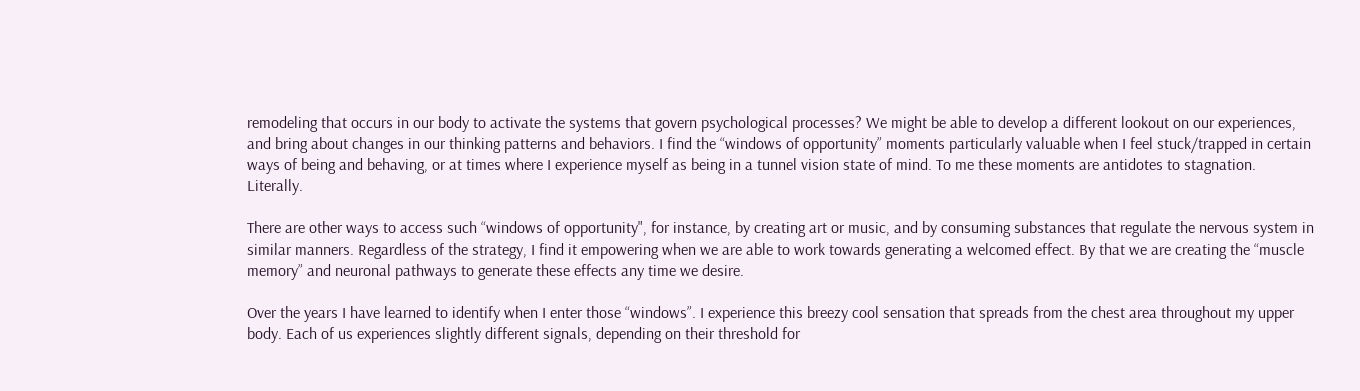remodeling that occurs in our body to activate the systems that govern psychological processes? We might be able to develop a different lookout on our experiences, and bring about changes in our thinking patterns and behaviors. I find the “windows of opportunity” moments particularly valuable when I feel stuck/trapped in certain ways of being and behaving, or at times where I experience myself as being in a tunnel vision state of mind. To me these moments are antidotes to stagnation. Literally.

There are other ways to access such “windows of opportunity", for instance, by creating art or music, and by consuming substances that regulate the nervous system in similar manners. Regardless of the strategy, I find it empowering when we are able to work towards generating a welcomed effect. By that we are creating the “muscle memory” and neuronal pathways to generate these effects any time we desire.

Over the years I have learned to identify when I enter those “windows”. I experience this breezy cool sensation that spreads from the chest area throughout my upper body. Each of us experiences slightly different signals, depending on their threshold for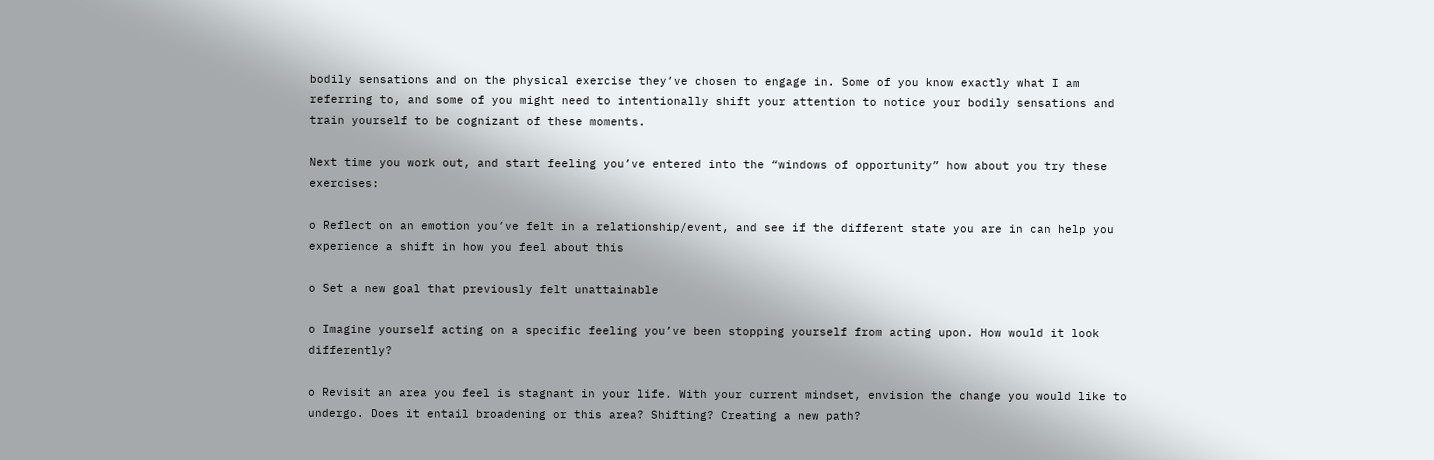bodily sensations and on the physical exercise they’ve chosen to engage in. Some of you know exactly what I am referring to, and some of you might need to intentionally shift your attention to notice your bodily sensations and train yourself to be cognizant of these moments.

Next time you work out, and start feeling you’ve entered into the “windows of opportunity” how about you try these exercises:

o Reflect on an emotion you’ve felt in a relationship/event, and see if the different state you are in can help you experience a shift in how you feel about this

o Set a new goal that previously felt unattainable

o Imagine yourself acting on a specific feeling you’ve been stopping yourself from acting upon. How would it look differently?

o Revisit an area you feel is stagnant in your life. With your current mindset, envision the change you would like to undergo. Does it entail broadening or this area? Shifting? Creating a new path?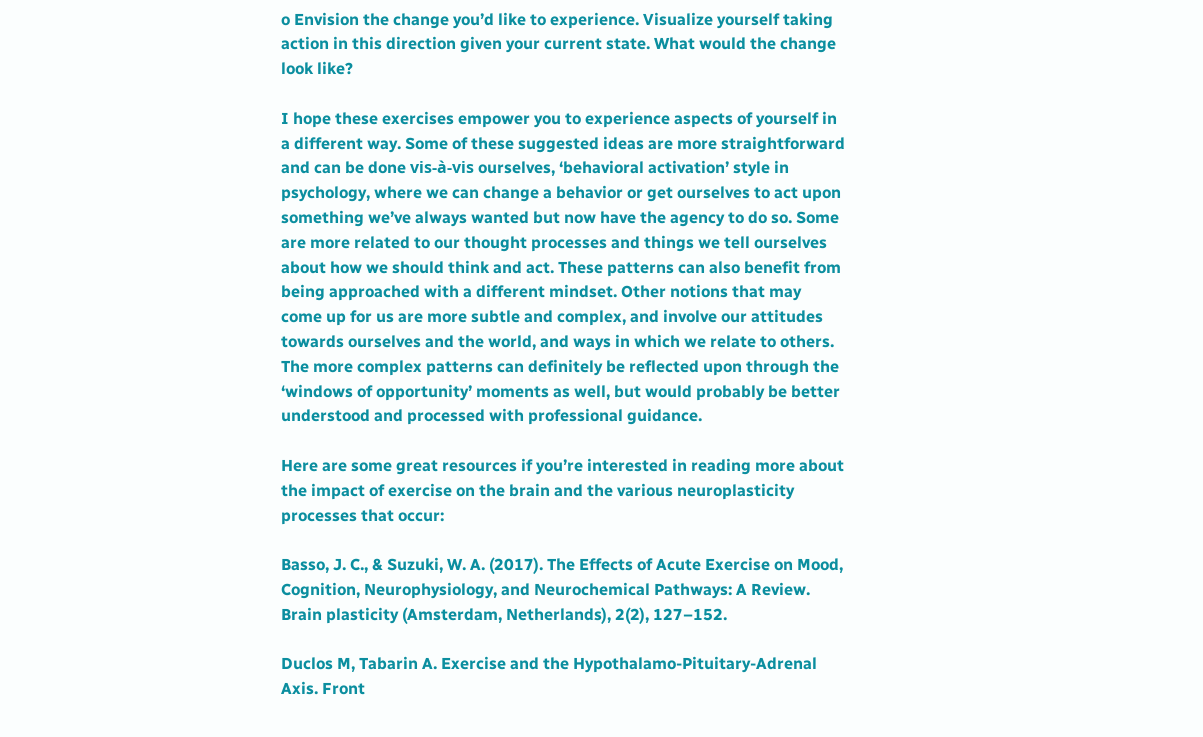o Envision the change you’d like to experience. Visualize yourself taking action in this direction given your current state. What would the change look like?

I hope these exercises empower you to experience aspects of yourself in a different way. Some of these suggested ideas are more straightforward and can be done vis-à-vis ourselves, ‘behavioral activation’ style in psychology, where we can change a behavior or get ourselves to act upon something we’ve always wanted but now have the agency to do so. Some are more related to our thought processes and things we tell ourselves about how we should think and act. These patterns can also benefit from being approached with a different mindset. Other notions that may come up for us are more subtle and complex, and involve our attitudes towards ourselves and the world, and ways in which we relate to others. The more complex patterns can definitely be reflected upon through the ‘windows of opportunity’ moments as well, but would probably be better understood and processed with professional guidance.

Here are some great resources if you’re interested in reading more about the impact of exercise on the brain and the various neuroplasticity processes that occur:

Basso, J. C., & Suzuki, W. A. (2017). The Effects of Acute Exercise on Mood, Cognition, Neurophysiology, and Neurochemical Pathways: A Review. Brain plasticity (Amsterdam, Netherlands), 2(2), 127–152.

Duclos M, Tabarin A. Exercise and the Hypothalamo-Pituitary-Adrenal Axis. Front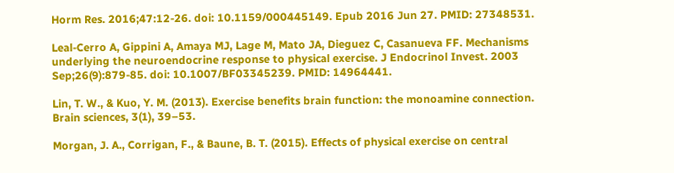Horm Res. 2016;47:12-26. doi: 10.1159/000445149. Epub 2016 Jun 27. PMID: 27348531.

Leal-Cerro A, Gippini A, Amaya MJ, Lage M, Mato JA, Dieguez C, Casanueva FF. Mechanisms underlying the neuroendocrine response to physical exercise. J Endocrinol Invest. 2003 Sep;26(9):879-85. doi: 10.1007/BF03345239. PMID: 14964441.

Lin, T. W., & Kuo, Y. M. (2013). Exercise benefits brain function: the monoamine connection. Brain sciences, 3(1), 39–53.

Morgan, J. A., Corrigan, F., & Baune, B. T. (2015). Effects of physical exercise on central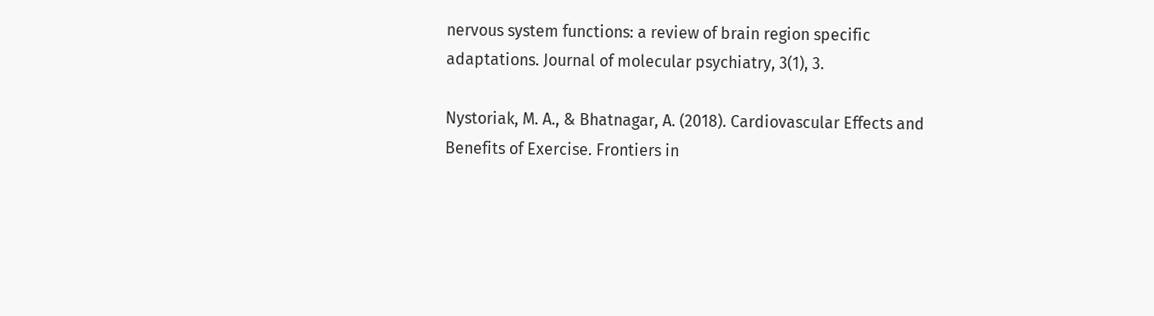nervous system functions: a review of brain region specific adaptations. Journal of molecular psychiatry, 3(1), 3.

Nystoriak, M. A., & Bhatnagar, A. (2018). Cardiovascular Effects and Benefits of Exercise. Frontiers in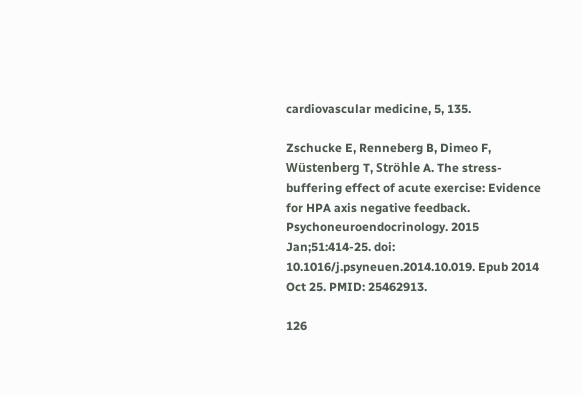cardiovascular medicine, 5, 135.

Zschucke E, Renneberg B, Dimeo F, Wüstenberg T, Ströhle A. The stress-buffering effect of acute exercise: Evidence for HPA axis negative feedback. Psychoneuroendocrinology. 2015 Jan;51:414-25. doi: 10.1016/j.psyneuen.2014.10.019. Epub 2014 Oct 25. PMID: 25462913.

126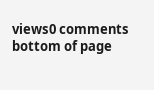views0 comments
bottom of page